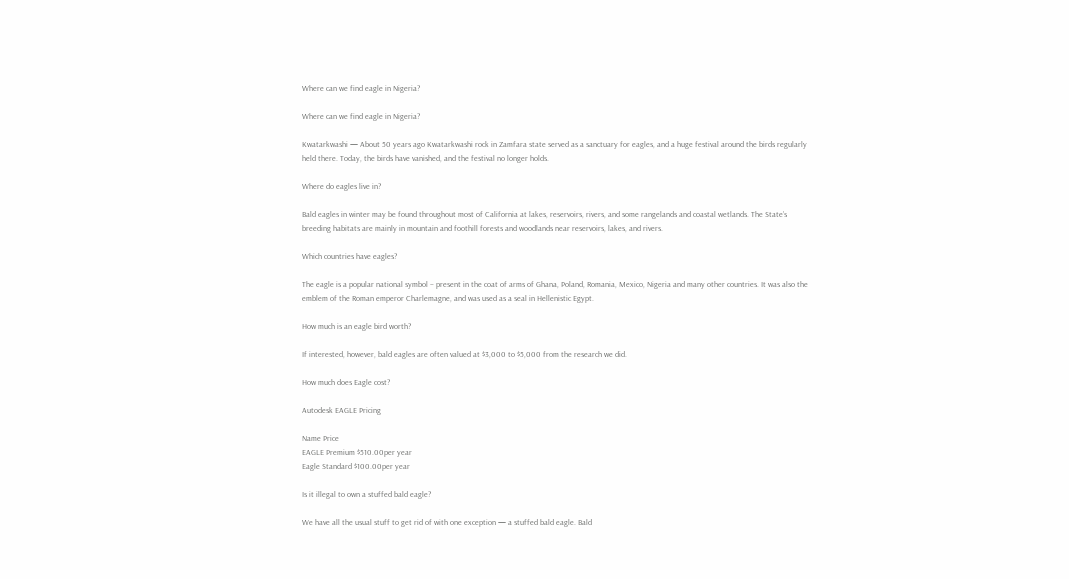Where can we find eagle in Nigeria?

Where can we find eagle in Nigeria?

Kwatarkwashi — About 50 years ago Kwatarkwashi rock in Zamfara state served as a sanctuary for eagles, and a huge festival around the birds regularly held there. Today, the birds have vanished, and the festival no longer holds.

Where do eagles live in?

Bald eagles in winter may be found throughout most of California at lakes, reservoirs, rivers, and some rangelands and coastal wetlands. The State’s breeding habitats are mainly in mountain and foothill forests and woodlands near reservoirs, lakes, and rivers.

Which countries have eagles?

The eagle is a popular national symbol – present in the coat of arms of Ghana, Poland, Romania, Mexico, Nigeria and many other countries. It was also the emblem of the Roman emperor Charlemagne, and was used as a seal in Hellenistic Egypt.

How much is an eagle bird worth?

If interested, however, bald eagles are often valued at $3,000 to $5,000 from the research we did.

How much does Eagle cost?

Autodesk EAGLE Pricing

Name Price
EAGLE Premium $510.00per year
Eagle Standard $100.00per year

Is it illegal to own a stuffed bald eagle?

We have all the usual stuff to get rid of with one exception — a stuffed bald eagle. Bald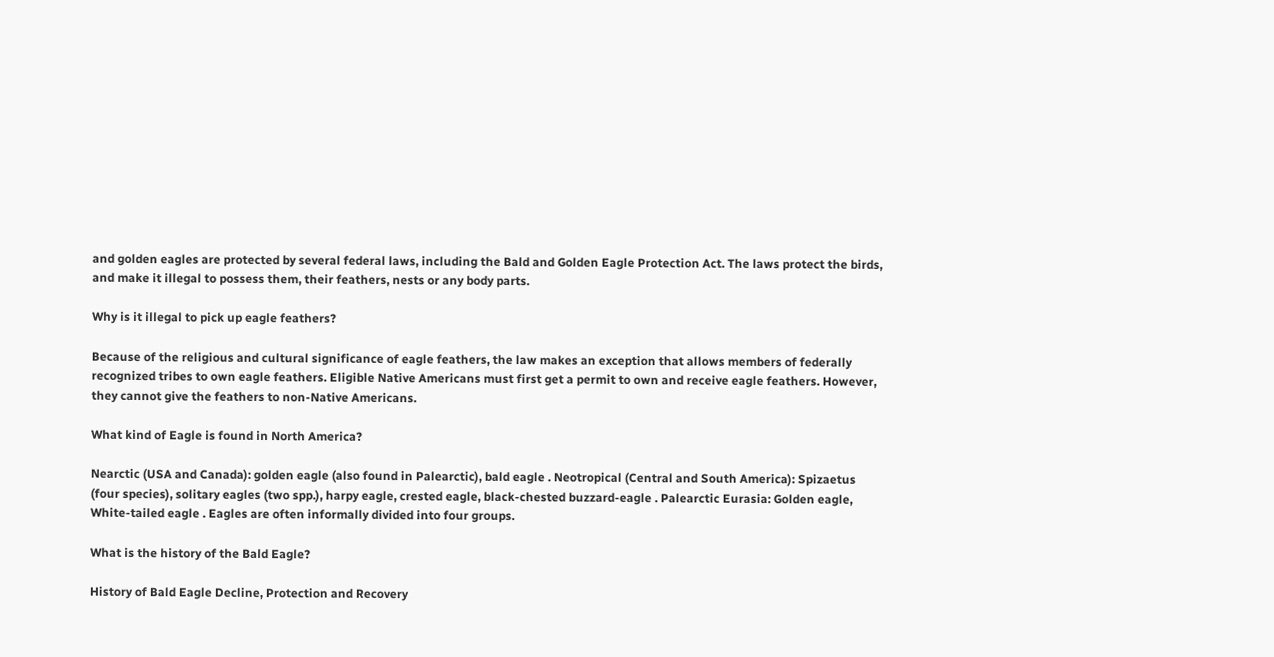and golden eagles are protected by several federal laws, including the Bald and Golden Eagle Protection Act. The laws protect the birds, and make it illegal to possess them, their feathers, nests or any body parts.

Why is it illegal to pick up eagle feathers?

Because of the religious and cultural significance of eagle feathers, the law makes an exception that allows members of federally recognized tribes to own eagle feathers. Eligible Native Americans must first get a permit to own and receive eagle feathers. However, they cannot give the feathers to non-Native Americans.

What kind of Eagle is found in North America?

Nearctic (USA and Canada): golden eagle (also found in Palearctic), bald eagle . Neotropical (Central and South America): Spizaetus (four species), solitary eagles (two spp.), harpy eagle, crested eagle, black-chested buzzard-eagle . Palearctic Eurasia: Golden eagle, White-tailed eagle . Eagles are often informally divided into four groups.

What is the history of the Bald Eagle?

History of Bald Eagle Decline, Protection and Recovery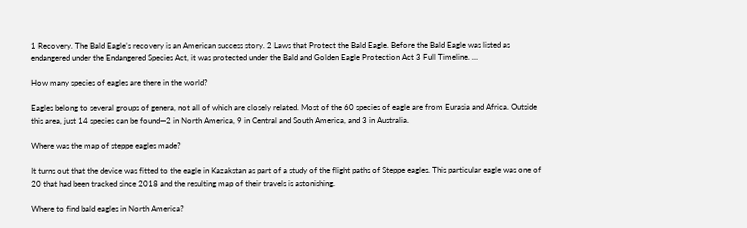1 Recovery. The Bald Eagle’s recovery is an American success story. 2 Laws that Protect the Bald Eagle. Before the Bald Eagle was listed as endangered under the Endangered Species Act, it was protected under the Bald and Golden Eagle Protection Act 3 Full Timeline. …

How many species of eagles are there in the world?

Eagles belong to several groups of genera, not all of which are closely related. Most of the 60 species of eagle are from Eurasia and Africa. Outside this area, just 14 species can be found—2 in North America, 9 in Central and South America, and 3 in Australia.

Where was the map of steppe eagles made?

It turns out that the device was fitted to the eagle in Kazakstan as part of a study of the flight paths of Steppe eagles. This particular eagle was one of 20 that had been tracked since 2018 and the resulting map of their travels is astonishing.

Where to find bald eagles in North America?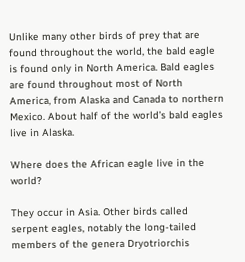Unlike many other birds of prey that are found throughout the world, the bald eagle is found only in North America. Bald eagles are found throughout most of North America, from Alaska and Canada to northern Mexico. About half of the world’s bald eagles live in Alaska.

Where does the African eagle live in the world?

They occur in Asia. Other birds called serpent eagles, notably the long-tailed members of the genera Dryotriorchis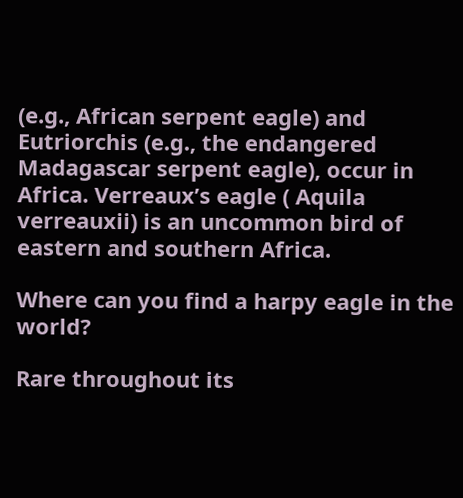(e.g., African serpent eagle) and Eutriorchis (e.g., the endangered Madagascar serpent eagle), occur in Africa. Verreaux’s eagle ( Aquila verreauxii) is an uncommon bird of eastern and southern Africa.

Where can you find a harpy eagle in the world?

Rare throughout its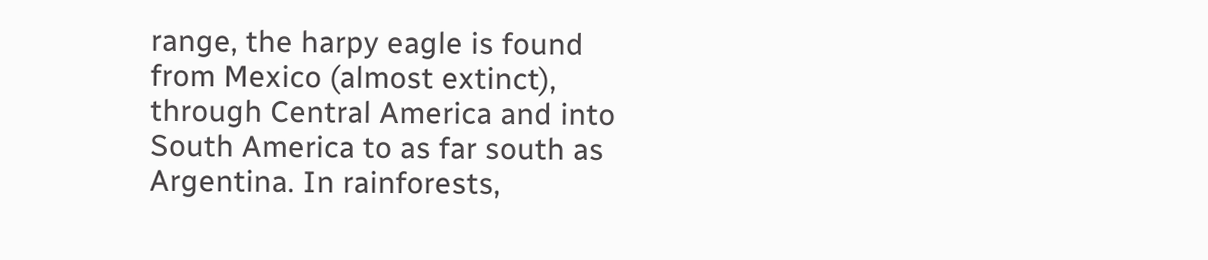range, the harpy eagle is found from Mexico (almost extinct), through Central America and into South America to as far south as Argentina. In rainforests,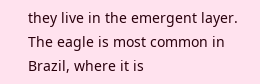they live in the emergent layer. The eagle is most common in Brazil, where it is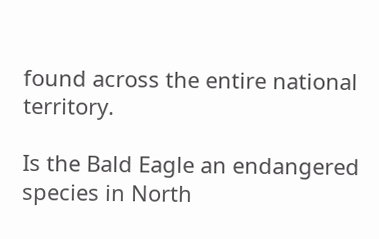found across the entire national territory.

Is the Bald Eagle an endangered species in North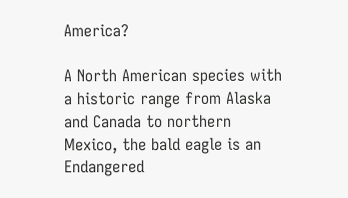America?

A North American species with a historic range from Alaska and Canada to northern Mexico, the bald eagle is an Endangered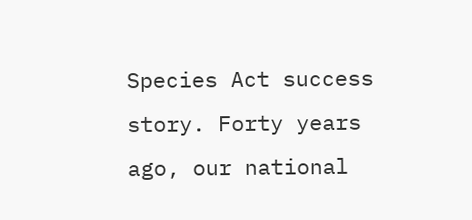Species Act success story. Forty years ago, our national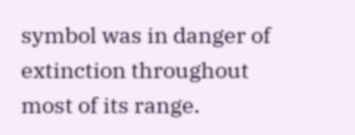symbol was in danger of extinction throughout most of its range.